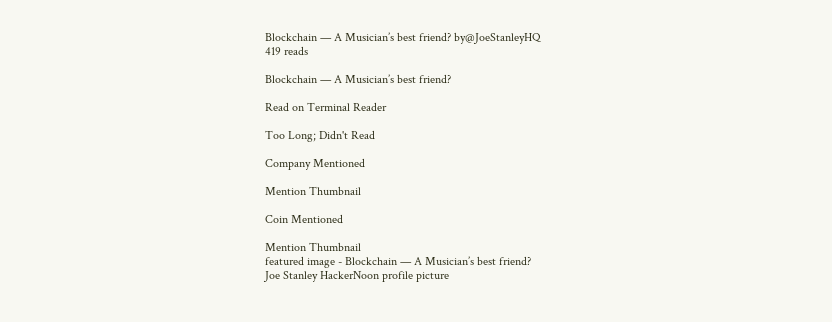Blockchain — A Musician’s best friend? by@JoeStanleyHQ
419 reads

Blockchain — A Musician’s best friend?

Read on Terminal Reader

Too Long; Didn't Read

Company Mentioned

Mention Thumbnail

Coin Mentioned

Mention Thumbnail
featured image - Blockchain — A Musician’s best friend?
Joe Stanley HackerNoon profile picture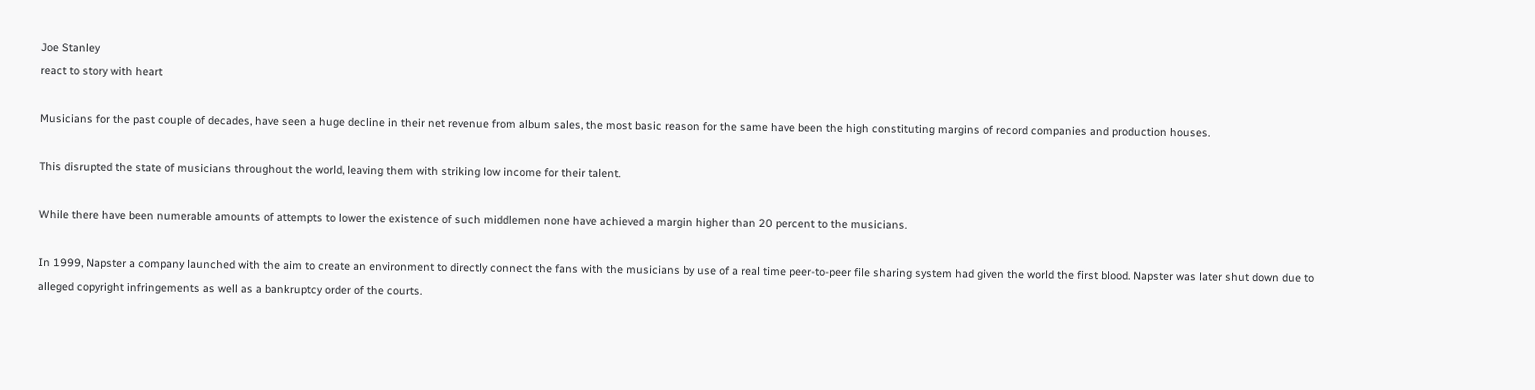Joe Stanley
react to story with heart

Musicians for the past couple of decades, have seen a huge decline in their net revenue from album sales, the most basic reason for the same have been the high constituting margins of record companies and production houses.

This disrupted the state of musicians throughout the world, leaving them with striking low income for their talent.

While there have been numerable amounts of attempts to lower the existence of such middlemen none have achieved a margin higher than 20 percent to the musicians.

In 1999, Napster a company launched with the aim to create an environment to directly connect the fans with the musicians by use of a real time peer-to-peer file sharing system had given the world the first blood. Napster was later shut down due to alleged copyright infringements as well as a bankruptcy order of the courts.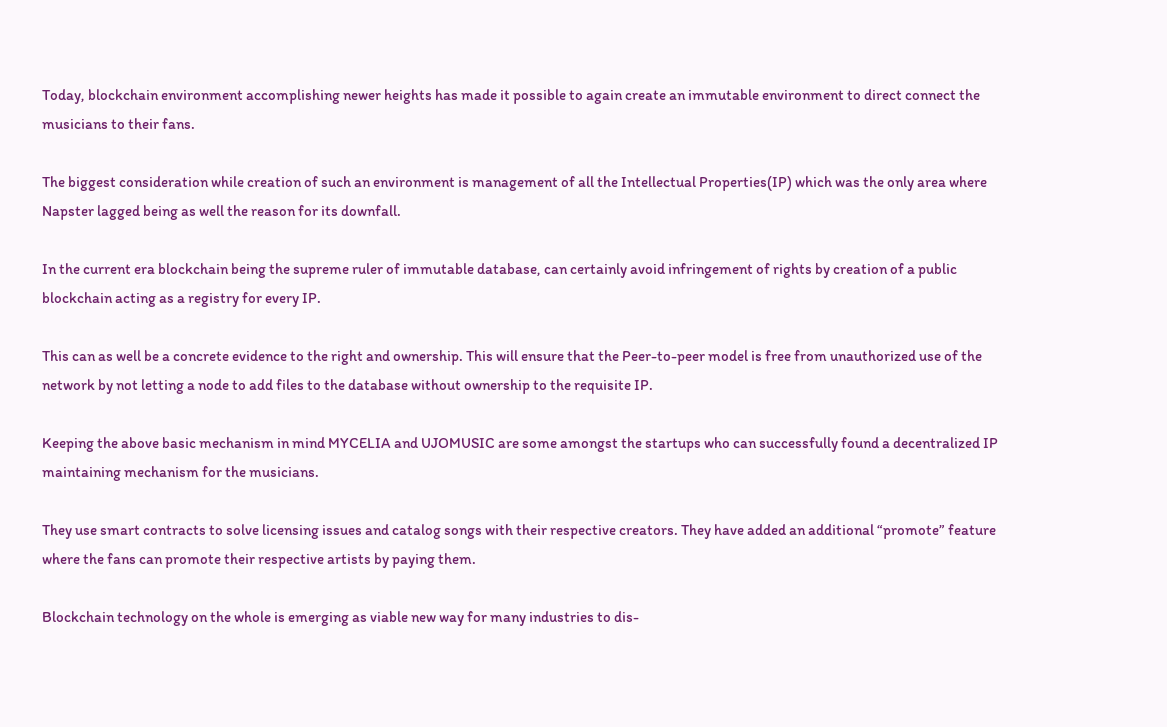Today, blockchain environment accomplishing newer heights has made it possible to again create an immutable environment to direct connect the musicians to their fans.

The biggest consideration while creation of such an environment is management of all the Intellectual Properties(IP) which was the only area where Napster lagged being as well the reason for its downfall.

In the current era blockchain being the supreme ruler of immutable database, can certainly avoid infringement of rights by creation of a public blockchain acting as a registry for every IP.

This can as well be a concrete evidence to the right and ownership. This will ensure that the Peer-to-peer model is free from unauthorized use of the network by not letting a node to add files to the database without ownership to the requisite IP.

Keeping the above basic mechanism in mind MYCELIA and UJOMUSIC are some amongst the startups who can successfully found a decentralized IP maintaining mechanism for the musicians.

They use smart contracts to solve licensing issues and catalog songs with their respective creators. They have added an additional “promote” feature where the fans can promote their respective artists by paying them.

Blockchain technology on the whole is emerging as viable new way for many industries to dis-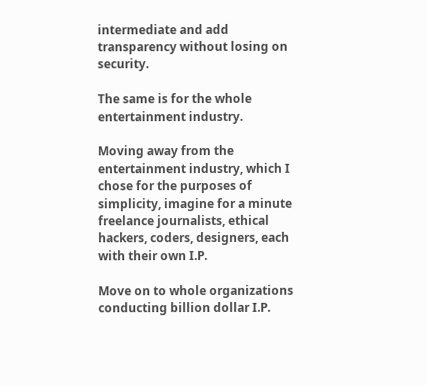intermediate and add transparency without losing on security.

The same is for the whole entertainment industry.

Moving away from the entertainment industry, which I chose for the purposes of simplicity, imagine for a minute freelance journalists, ethical hackers, coders, designers, each with their own I.P.

Move on to whole organizations conducting billion dollar I.P.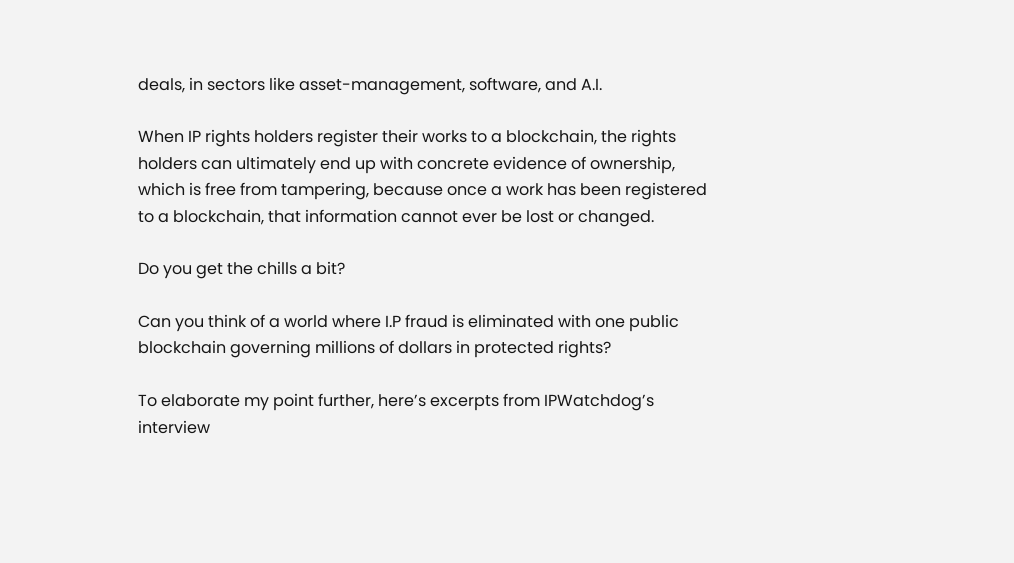deals, in sectors like asset-management, software, and A.I.

When IP rights holders register their works to a blockchain, the rights holders can ultimately end up with concrete evidence of ownership, which is free from tampering, because once a work has been registered to a blockchain, that information cannot ever be lost or changed.

Do you get the chills a bit?

Can you think of a world where I.P fraud is eliminated with one public blockchain governing millions of dollars in protected rights?

To elaborate my point further, here’s excerpts from IPWatchdog’s interview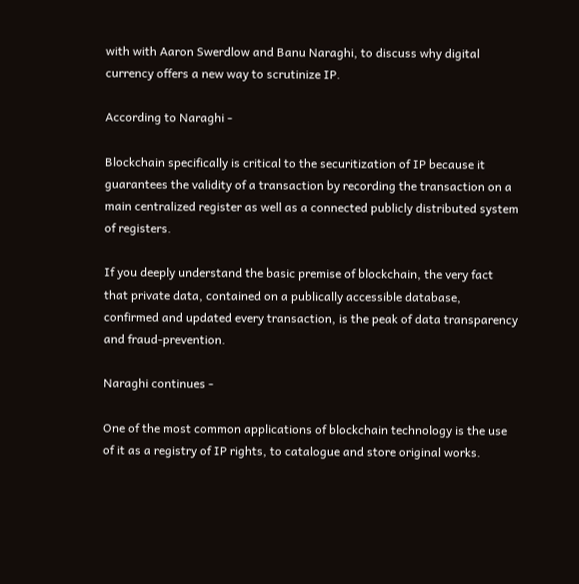with with Aaron Swerdlow and Banu Naraghi, to discuss why digital currency offers a new way to scrutinize IP.

According to Naraghi -

Blockchain specifically is critical to the securitization of IP because it guarantees the validity of a transaction by recording the transaction on a main centralized register as well as a connected publicly distributed system of registers.

If you deeply understand the basic premise of blockchain, the very fact that private data, contained on a publically accessible database, confirmed and updated every transaction, is the peak of data transparency and fraud-prevention.

Naraghi continues -

One of the most common applications of blockchain technology is the use of it as a registry of IP rights, to catalogue and store original works.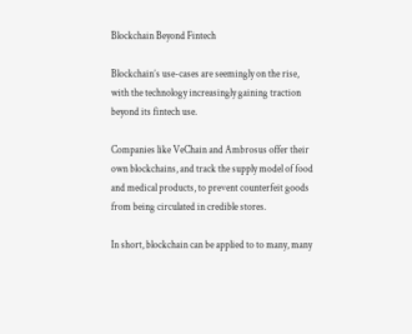Blockchain Beyond Fintech

Blockchain’s use-cases are seemingly on the rise, with the technology increasingly gaining traction beyond its fintech use.

Companies like VeChain and Ambrosus offer their own blockchains, and track the supply model of food and medical products, to prevent counterfeit goods from being circulated in credible stores.

In short, blockchain can be applied to to many, many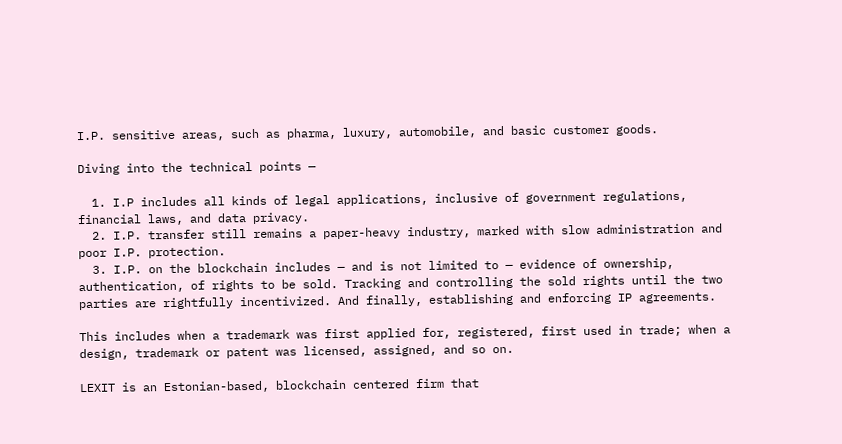I.P. sensitive areas, such as pharma, luxury, automobile, and basic customer goods.

Diving into the technical points —

  1. I.P includes all kinds of legal applications, inclusive of government regulations, financial laws, and data privacy.
  2. I.P. transfer still remains a paper-heavy industry, marked with slow administration and poor I.P. protection.
  3. I.P. on the blockchain includes — and is not limited to — evidence of ownership, authentication, of rights to be sold. Tracking and controlling the sold rights until the two parties are rightfully incentivized. And finally, establishing and enforcing IP agreements.

This includes when a trademark was first applied for, registered, first used in trade; when a design, trademark or patent was licensed, assigned, and so on.

LEXIT is an Estonian-based, blockchain centered firm that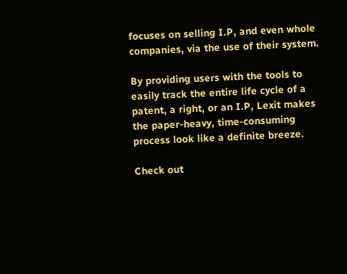focuses on selling I.P, and even whole companies, via the use of their system.

By providing users with the tools to easily track the entire life cycle of a patent, a right, or an I.P, Lexit makes the paper-heavy, time-consuming process look like a definite breeze.

Check out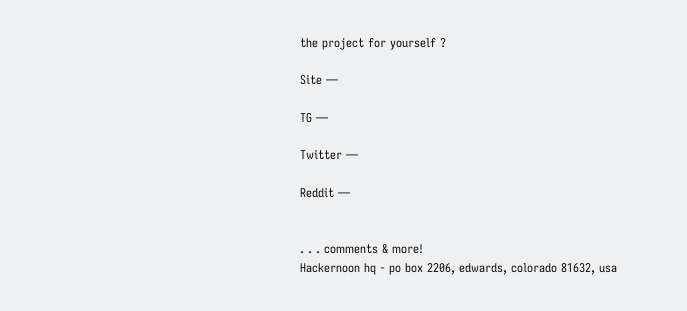the project for yourself ?

Site —

TG —

Twitter —

Reddit —


. . . comments & more!
Hackernoon hq - po box 2206, edwards, colorado 81632, usa